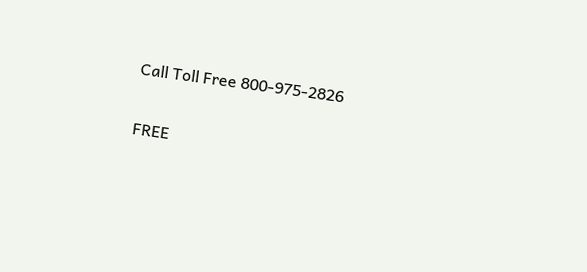Call Toll Free 800-975-2826

FREE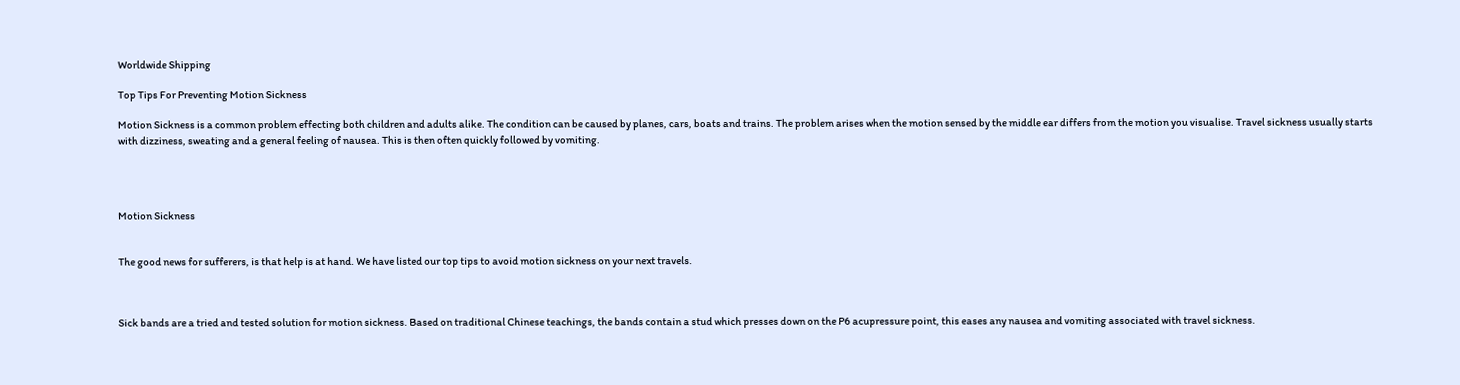Worldwide Shipping

Top Tips For Preventing Motion Sickness

Motion Sickness is a common problem effecting both children and adults alike. The condition can be caused by planes, cars, boats and trains. The problem arises when the motion sensed by the middle ear differs from the motion you visualise. Travel sickness usually starts with dizziness, sweating and a general feeling of nausea. This is then often quickly followed by vomiting.




Motion Sickness


The good news for sufferers, is that help is at hand. We have listed our top tips to avoid motion sickness on your next travels.



Sick bands are a tried and tested solution for motion sickness. Based on traditional Chinese teachings, the bands contain a stud which presses down on the P6 acupressure point, this eases any nausea and vomiting associated with travel sickness.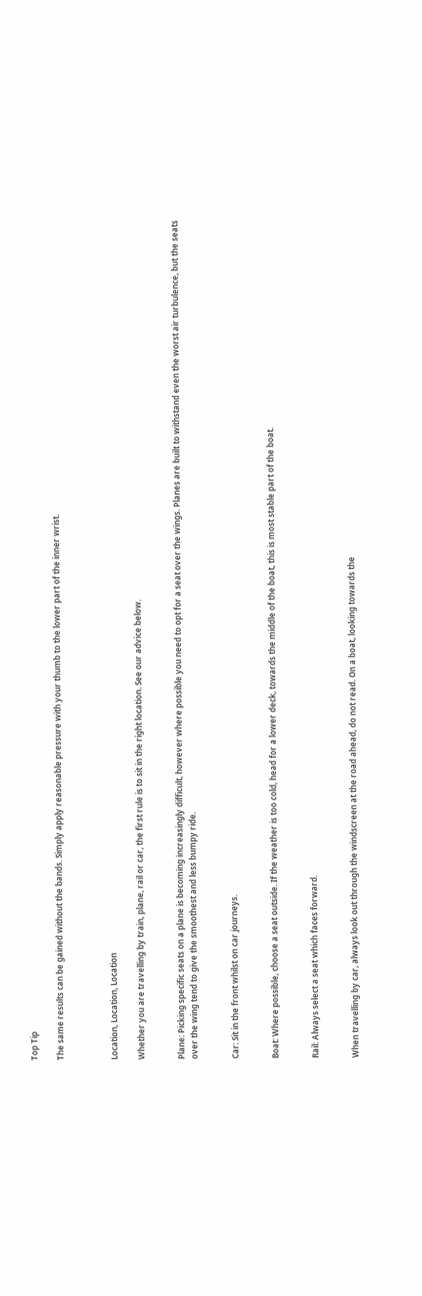Top Tip

The same results can be gained without the bands. Simply apply reasonable pressure with your thumb to the lower part of the inner wrist.



Location, Location, Location

Whether you are travelling by train, plane, rail or car, the first rule is to sit in the right location. See our advice below.


Plane: Picking specific seats on a plane is becoming increasingly difficult, however where possible you need to opt for a seat over the wings. Planes are built to withstand even the worst air turbulence, but the seats over the wing tend to give the smoothest and less bumpy ride.


Car: Sit in the front whilst on car journeys.


Boat: Where possible, choose a seat outside. If the weather is too cold, head for a lower deck, towards the middle of the boat, this is most stable part of the boat.


Rail: Always select a seat which faces forward.


When travelling by car, always look out through the windscreen at the road ahead, do not read. On a boat, looking towards the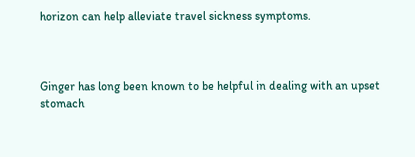horizon can help alleviate travel sickness symptoms.



Ginger has long been known to be helpful in dealing with an upset stomach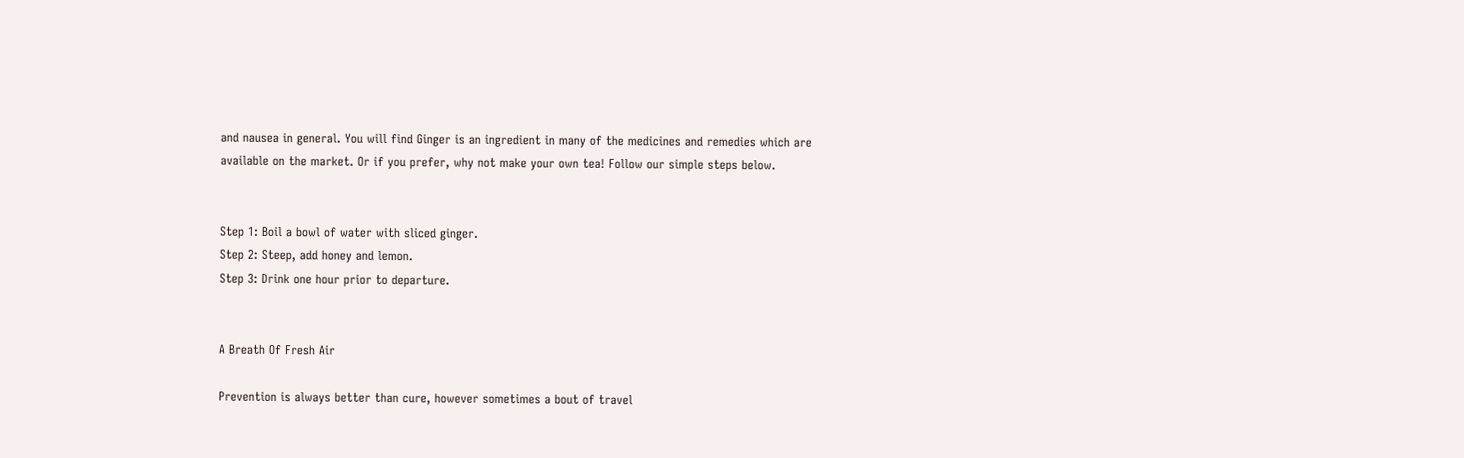and nausea in general. You will find Ginger is an ingredient in many of the medicines and remedies which are available on the market. Or if you prefer, why not make your own tea! Follow our simple steps below.


Step 1: Boil a bowl of water with sliced ginger.
Step 2: Steep, add honey and lemon.
Step 3: Drink one hour prior to departure.


A Breath Of Fresh Air

Prevention is always better than cure, however sometimes a bout of travel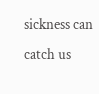sickness can catch us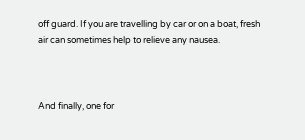off guard. If you are travelling by car or on a boat, fresh air can sometimes help to relieve any nausea.



And finally, one for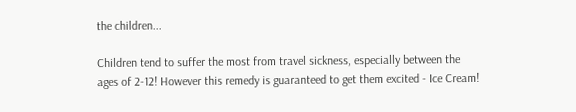the children...

Children tend to suffer the most from travel sickness, especially between the ages of 2-12! However this remedy is guaranteed to get them excited - Ice Cream!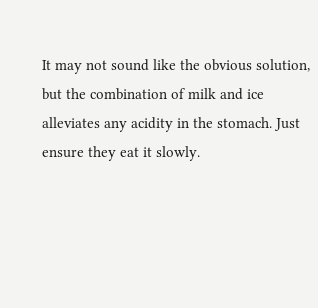It may not sound like the obvious solution, but the combination of milk and ice alleviates any acidity in the stomach. Just ensure they eat it slowly.